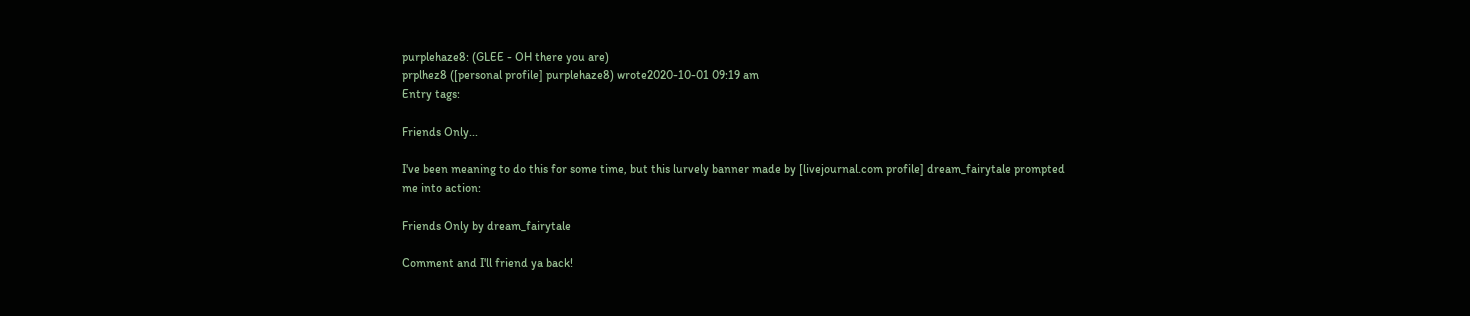purplehaze8: (GLEE - OH there you are)
prplhez8 ([personal profile] purplehaze8) wrote2020-10-01 09:19 am
Entry tags:

Friends Only...

I've been meaning to do this for some time, but this lurvely banner made by [livejournal.com profile] dream_fairytale prompted me into action:

Friends Only by dream_fairytale

Comment and I'll friend ya back!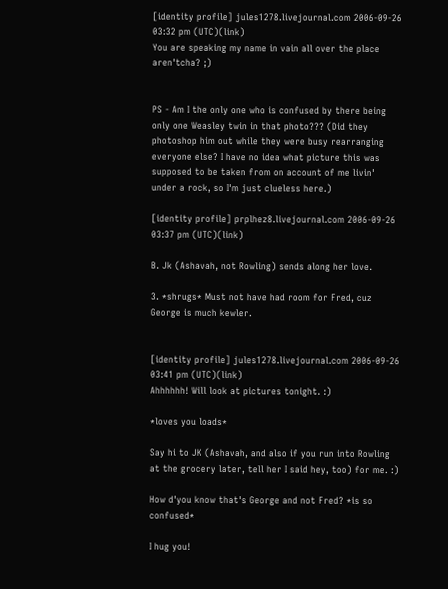[identity profile] jules1278.livejournal.com 2006-09-26 03:32 pm (UTC)(link)
You are speaking my name in vain all over the place aren'tcha? ;)


PS - Am I the only one who is confused by there being only one Weasley twin in that photo??? (Did they photoshop him out while they were busy rearranging everyone else? I have no idea what picture this was supposed to be taken from on account of me livin' under a rock, so I'm just clueless here.)

[identity profile] prplhez8.livejournal.com 2006-09-26 03:37 pm (UTC)(link)

B. Jk (Ashavah, not Rowling) sends along her love.

3. *shrugs* Must not have had room for Fred, cuz George is much kewler.


[identity profile] jules1278.livejournal.com 2006-09-26 03:41 pm (UTC)(link)
Ahhhhhh! Will look at pictures tonight. :)

*loves you loads*

Say hi to JK (Ashavah, and also if you run into Rowling at the grocery later, tell her I said hey, too) for me. :)

How d'you know that's George and not Fred? *is so confused*

I hug you!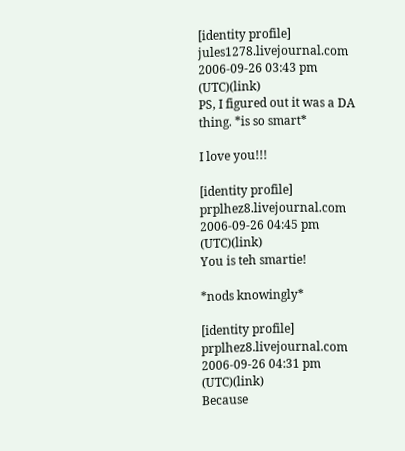[identity profile] jules1278.livejournal.com 2006-09-26 03:43 pm (UTC)(link)
PS, I figured out it was a DA thing. *is so smart*

I love you!!!

[identity profile] prplhez8.livejournal.com 2006-09-26 04:45 pm (UTC)(link)
You is teh smartie!

*nods knowingly*

[identity profile] prplhez8.livejournal.com 2006-09-26 04:31 pm (UTC)(link)
Because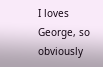I loves George, so obviously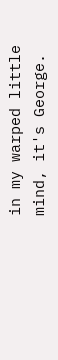in my warped little mind, it's George.